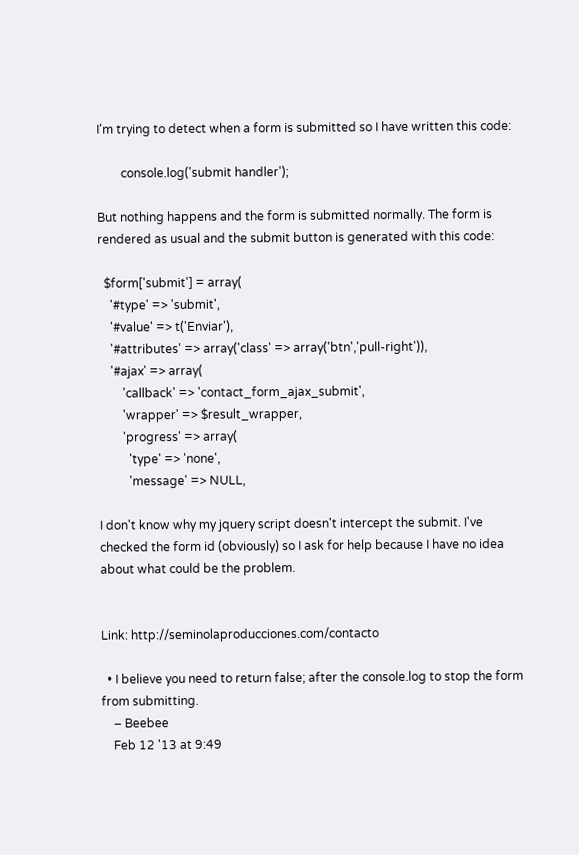I'm trying to detect when a form is submitted so I have written this code:

        console.log('submit handler');

But nothing happens and the form is submitted normally. The form is rendered as usual and the submit button is generated with this code:

  $form['submit'] = array(
    '#type' => 'submit',
    '#value' => t('Enviar'),
    '#attributes' => array('class' => array('btn','pull-right')),
    '#ajax' => array(
        'callback' => 'contact_form_ajax_submit',
        'wrapper' => $result_wrapper,
        'progress' => array(
          'type' => 'none',
          'message' => NULL,

I don't know why my jquery script doesn't intercept the submit. I've checked the form id (obviously) so I ask for help because I have no idea about what could be the problem.


Link: http://seminolaproducciones.com/contacto

  • I believe you need to return false; after the console.log to stop the form from submitting.
    – Beebee
    Feb 12 '13 at 9:49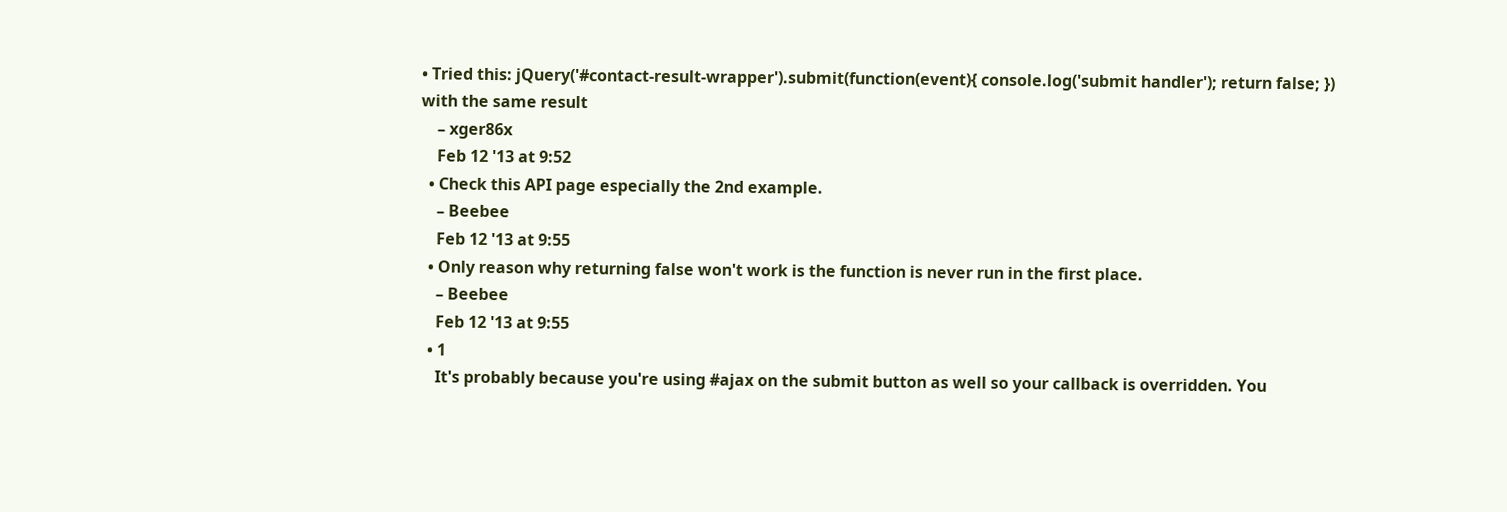• Tried this: jQuery('#contact-result-wrapper').submit(function(event){ console.log('submit handler'); return false; }) with the same result
    – xger86x
    Feb 12 '13 at 9:52
  • Check this API page especially the 2nd example.
    – Beebee
    Feb 12 '13 at 9:55
  • Only reason why returning false won't work is the function is never run in the first place.
    – Beebee
    Feb 12 '13 at 9:55
  • 1
    It's probably because you're using #ajax on the submit button as well so your callback is overridden. You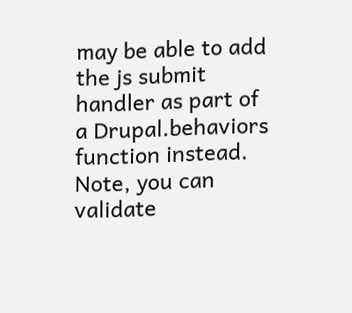may be able to add the js submit handler as part of a Drupal.behaviors function instead. Note, you can validate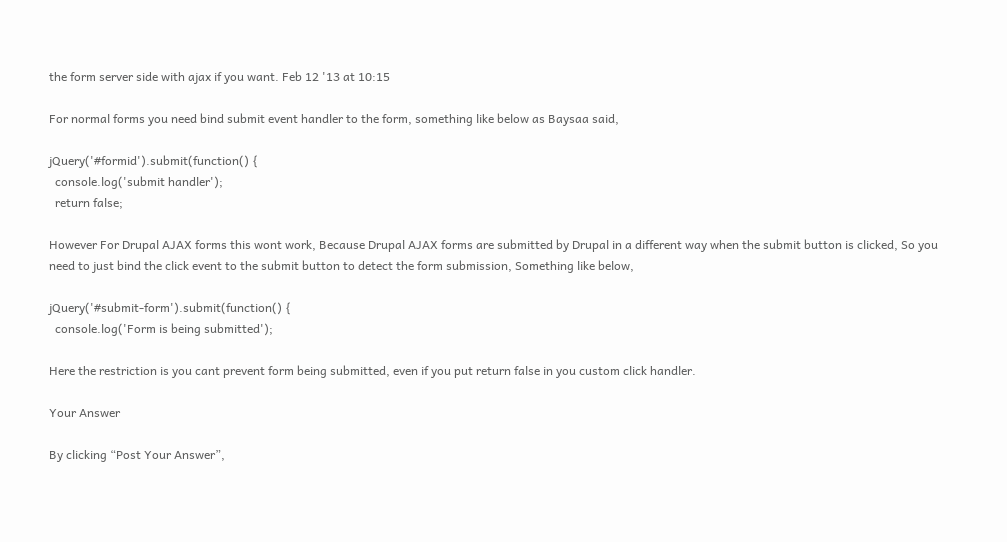the form server side with ajax if you want. Feb 12 '13 at 10:15

For normal forms you need bind submit event handler to the form, something like below as Baysaa said,

jQuery('#formid').submit(function() {
  console.log('submit handler');
  return false;

However For Drupal AJAX forms this wont work, Because Drupal AJAX forms are submitted by Drupal in a different way when the submit button is clicked, So you need to just bind the click event to the submit button to detect the form submission, Something like below,

jQuery('#submit-form').submit(function() {
  console.log('Form is being submitted');

Here the restriction is you cant prevent form being submitted, even if you put return false in you custom click handler.

Your Answer

By clicking “Post Your Answer”,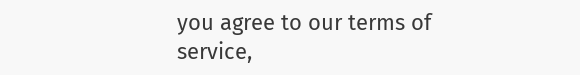you agree to our terms of service,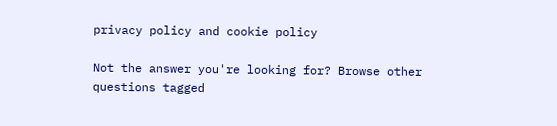privacy policy and cookie policy

Not the answer you're looking for? Browse other questions tagged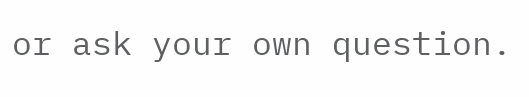or ask your own question.